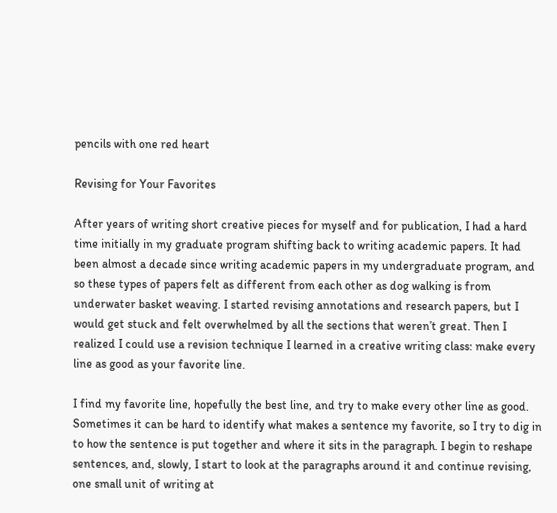pencils with one red heart

Revising for Your Favorites

After years of writing short creative pieces for myself and for publication, I had a hard time initially in my graduate program shifting back to writing academic papers. It had been almost a decade since writing academic papers in my undergraduate program, and so these types of papers felt as different from each other as dog walking is from underwater basket weaving. I started revising annotations and research papers, but I would get stuck and felt overwhelmed by all the sections that weren’t great. Then I realized I could use a revision technique I learned in a creative writing class: make every line as good as your favorite line.

I find my favorite line, hopefully the best line, and try to make every other line as good. Sometimes it can be hard to identify what makes a sentence my favorite, so I try to dig in to how the sentence is put together and where it sits in the paragraph. I begin to reshape sentences, and, slowly, I start to look at the paragraphs around it and continue revising, one small unit of writing at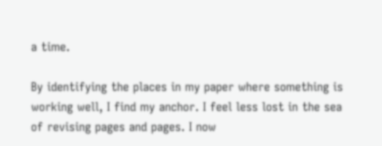a time.

By identifying the places in my paper where something is working well, I find my anchor. I feel less lost in the sea of revising pages and pages. I now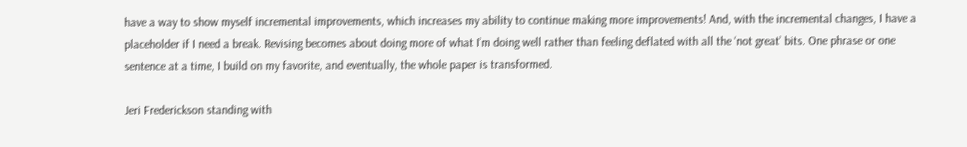have a way to show myself incremental improvements, which increases my ability to continue making more improvements! And, with the incremental changes, I have a placeholder if I need a break. Revising becomes about doing more of what I’m doing well rather than feeling deflated with all the ‘not great’ bits. One phrase or one sentence at a time, I build on my favorite, and eventually, the whole paper is transformed.

Jeri Frederickson standing with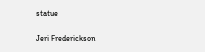statue

Jeri Frederickson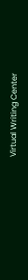Virtual Writing Center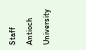Staff
Antioch University